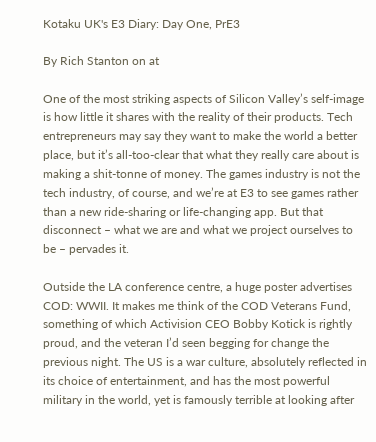Kotaku UK's E3 Diary: Day One, PrE3

By Rich Stanton on at

One of the most striking aspects of Silicon Valley’s self-image is how little it shares with the reality of their products. Tech entrepreneurs may say they want to make the world a better place, but it’s all-too-clear that what they really care about is making a shit-tonne of money. The games industry is not the tech industry, of course, and we’re at E3 to see games rather than a new ride-sharing or life-changing app. But that disconnect – what we are and what we project ourselves to be – pervades it.

Outside the LA conference centre, a huge poster advertises COD: WWII. It makes me think of the COD Veterans Fund, something of which Activision CEO Bobby Kotick is rightly proud, and the veteran I’d seen begging for change the previous night. The US is a war culture, absolutely reflected in its choice of entertainment, and has the most powerful military in the world, yet is famously terrible at looking after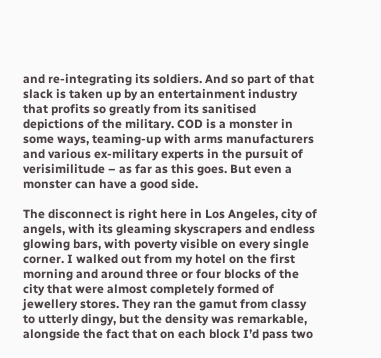and re-integrating its soldiers. And so part of that slack is taken up by an entertainment industry that profits so greatly from its sanitised depictions of the military. COD is a monster in some ways, teaming-up with arms manufacturers and various ex-military experts in the pursuit of verisimilitude – as far as this goes. But even a monster can have a good side.

The disconnect is right here in Los Angeles, city of angels, with its gleaming skyscrapers and endless glowing bars, with poverty visible on every single corner. I walked out from my hotel on the first morning and around three or four blocks of the city that were almost completely formed of jewellery stores. They ran the gamut from classy to utterly dingy, but the density was remarkable, alongside the fact that on each block I’d pass two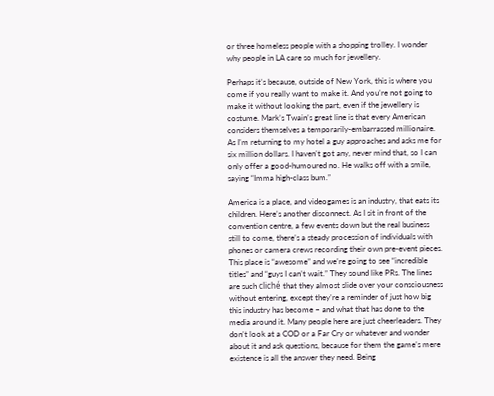or three homeless people with a shopping trolley. I wonder why people in LA care so much for jewellery.

Perhaps it’s because, outside of New York, this is where you come if you really want to make it. And you’re not going to make it without looking the part, even if the jewellery is costume. Mark’s Twain’s great line is that every American considers themselves a temporarily-embarrassed millionaire. As I’m returning to my hotel a guy approaches and asks me for six million dollars. I haven’t got any, never mind that, so I can only offer a good-humoured no. He walks off with a smile, saying “Imma high-class bum.”

America is a place, and videogames is an industry, that eats its children. Here’s another disconnect. As I sit in front of the convention centre, a few events down but the real business still to come, there’s a steady procession of individuals with phones or camera crews recording their own pre-event pieces. This place is “awesome” and we’re going to see “incredible titles” and “guys I can’t wait.” They sound like PRs. The lines are such cliché that they almost slide over your consciousness without entering, except they’re a reminder of just how big this industry has become – and what that has done to the media around it. Many people here are just cheerleaders. They don’t look at a COD or a Far Cry or whatever and wonder about it and ask questions, because for them the game’s mere existence is all the answer they need. Being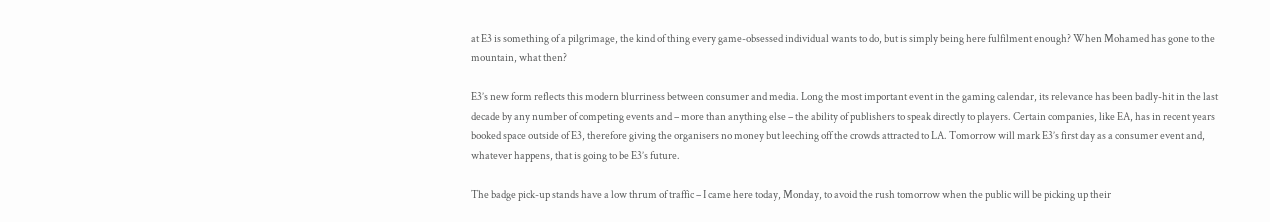at E3 is something of a pilgrimage, the kind of thing every game-obsessed individual wants to do, but is simply being here fulfilment enough? When Mohamed has gone to the mountain, what then?

E3’s new form reflects this modern blurriness between consumer and media. Long the most important event in the gaming calendar, its relevance has been badly-hit in the last decade by any number of competing events and – more than anything else – the ability of publishers to speak directly to players. Certain companies, like EA, has in recent years booked space outside of E3, therefore giving the organisers no money but leeching off the crowds attracted to LA. Tomorrow will mark E3’s first day as a consumer event and, whatever happens, that is going to be E3’s future.

The badge pick-up stands have a low thrum of traffic – I came here today, Monday, to avoid the rush tomorrow when the public will be picking up their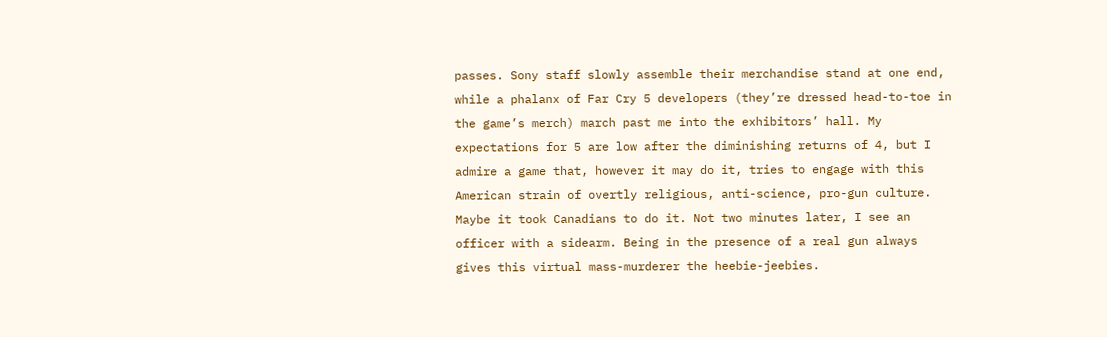passes. Sony staff slowly assemble their merchandise stand at one end, while a phalanx of Far Cry 5 developers (they’re dressed head-to-toe in the game’s merch) march past me into the exhibitors’ hall. My expectations for 5 are low after the diminishing returns of 4, but I admire a game that, however it may do it, tries to engage with this American strain of overtly religious, anti-science, pro-gun culture. Maybe it took Canadians to do it. Not two minutes later, I see an officer with a sidearm. Being in the presence of a real gun always gives this virtual mass-murderer the heebie-jeebies.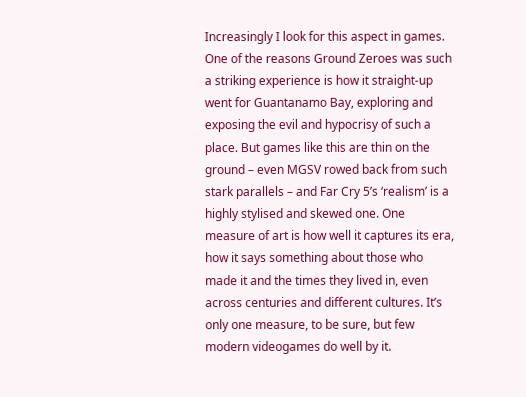Increasingly I look for this aspect in games. One of the reasons Ground Zeroes was such a striking experience is how it straight-up went for Guantanamo Bay, exploring and exposing the evil and hypocrisy of such a place. But games like this are thin on the ground – even MGSV rowed back from such stark parallels – and Far Cry 5’s ‘realism’ is a highly stylised and skewed one. One measure of art is how well it captures its era, how it says something about those who made it and the times they lived in, even across centuries and different cultures. It’s only one measure, to be sure, but few modern videogames do well by it.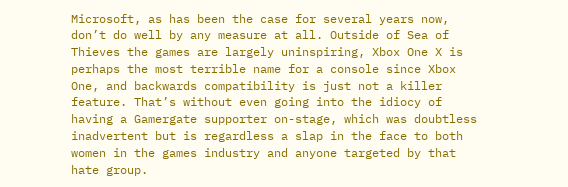Microsoft, as has been the case for several years now, don’t do well by any measure at all. Outside of Sea of Thieves the games are largely uninspiring, Xbox One X is perhaps the most terrible name for a console since Xbox One, and backwards compatibility is just not a killer feature. That’s without even going into the idiocy of having a Gamergate supporter on-stage, which was doubtless inadvertent but is regardless a slap in the face to both women in the games industry and anyone targeted by that hate group.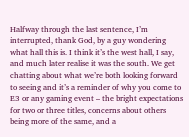Halfway through the last sentence, I’m interrupted, thank God, by a guy wondering what hall this is. I think it’s the west hall, I say, and much later realise it was the south. We get chatting about what we’re both looking forward to seeing and it’s a reminder of why you come to E3 or any gaming event – the bright expectations for two or three titles, concerns about others being more of the same, and a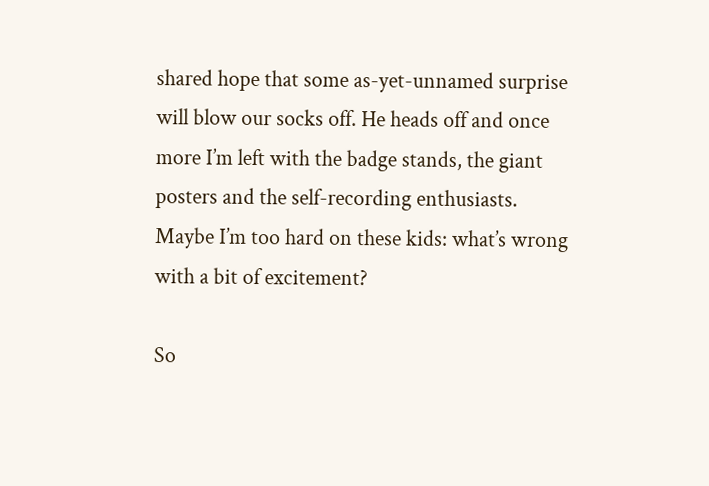shared hope that some as-yet-unnamed surprise will blow our socks off. He heads off and once more I’m left with the badge stands, the giant posters and the self-recording enthusiasts. Maybe I’m too hard on these kids: what’s wrong with a bit of excitement?

So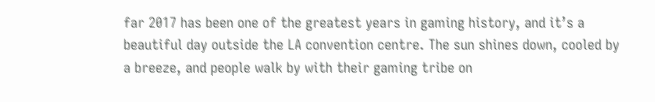far 2017 has been one of the greatest years in gaming history, and it’s a beautiful day outside the LA convention centre. The sun shines down, cooled by a breeze, and people walk by with their gaming tribe on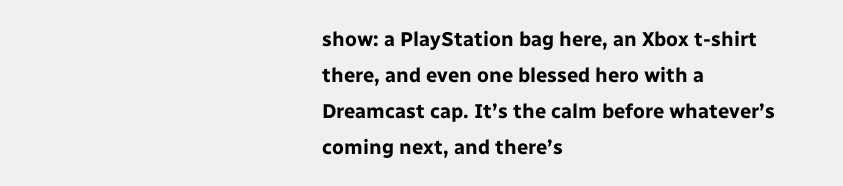show: a PlayStation bag here, an Xbox t-shirt there, and even one blessed hero with a Dreamcast cap. It’s the calm before whatever’s coming next, and there’s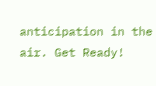anticipation in the air. Get Ready!